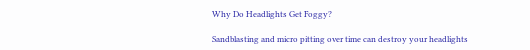Why Do Headlights Get Foggy?

Sandblasting and micro pitting over time can destroy your headlights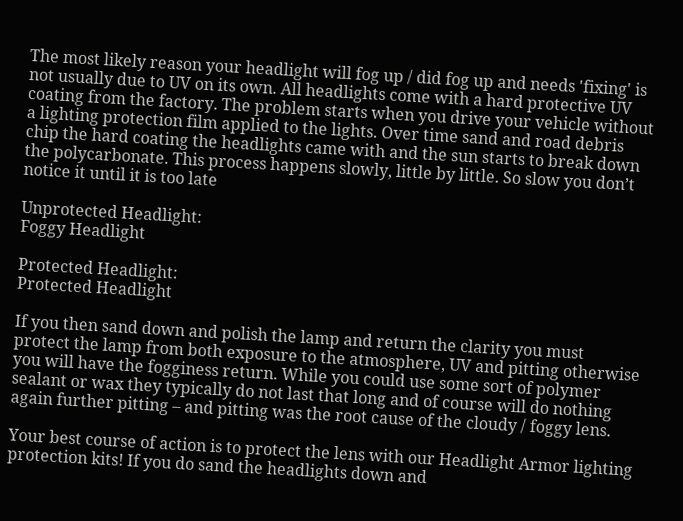The most likely reason your headlight will fog up / did fog up and needs 'fixing' is not usually due to UV on its own. All headlights come with a hard protective UV coating from the factory. The problem starts when you drive your vehicle without a lighting protection film applied to the lights. Over time sand and road debris chip the hard coating the headlights came with and the sun starts to break down the polycarbonate. This process happens slowly, little by little. So slow you don’t notice it until it is too late

Unprotected Headlight:
Foggy Headlight

Protected Headlight:
Protected Headlight

If you then sand down and polish the lamp and return the clarity you must protect the lamp from both exposure to the atmosphere, UV and pitting otherwise you will have the fogginess return. While you could use some sort of polymer sealant or wax they typically do not last that long and of course will do nothing again further pitting – and pitting was the root cause of the cloudy / foggy lens.

Your best course of action is to protect the lens with our Headlight Armor lighting protection kits! If you do sand the headlights down and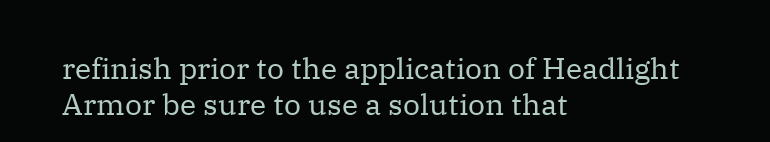refinish prior to the application of Headlight Armor be sure to use a solution that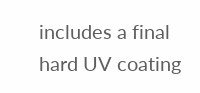includes a final hard UV coating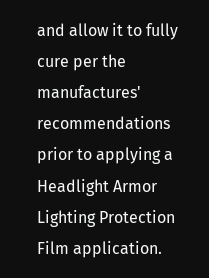and allow it to fully cure per the manufactures' recommendations prior to applying a Headlight Armor Lighting Protection Film application.